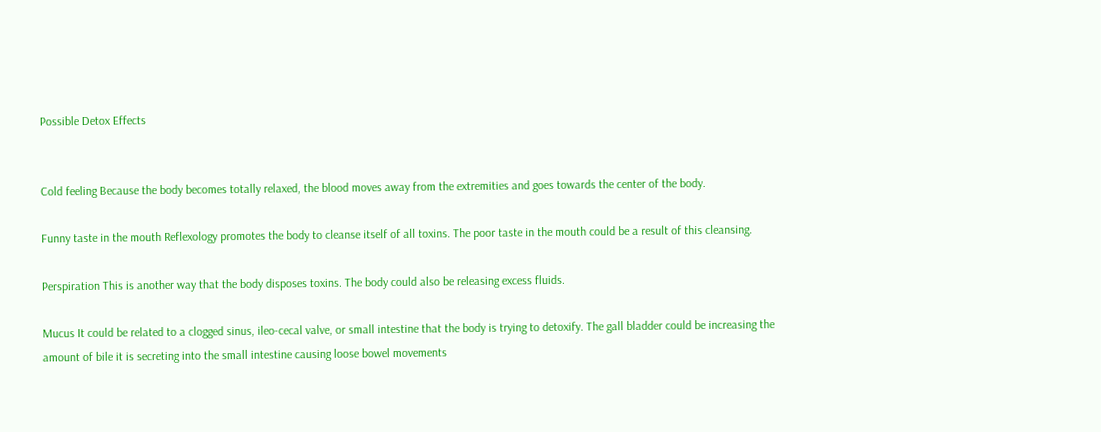Possible Detox Effects


Cold feeling Because the body becomes totally relaxed, the blood moves away from the extremities and goes towards the center of the body.

Funny taste in the mouth Reflexology promotes the body to cleanse itself of all toxins. The poor taste in the mouth could be a result of this cleansing.

Perspiration This is another way that the body disposes toxins. The body could also be releasing excess fluids.

Mucus It could be related to a clogged sinus, ileo-cecal valve, or small intestine that the body is trying to detoxify. The gall bladder could be increasing the amount of bile it is secreting into the small intestine causing loose bowel movements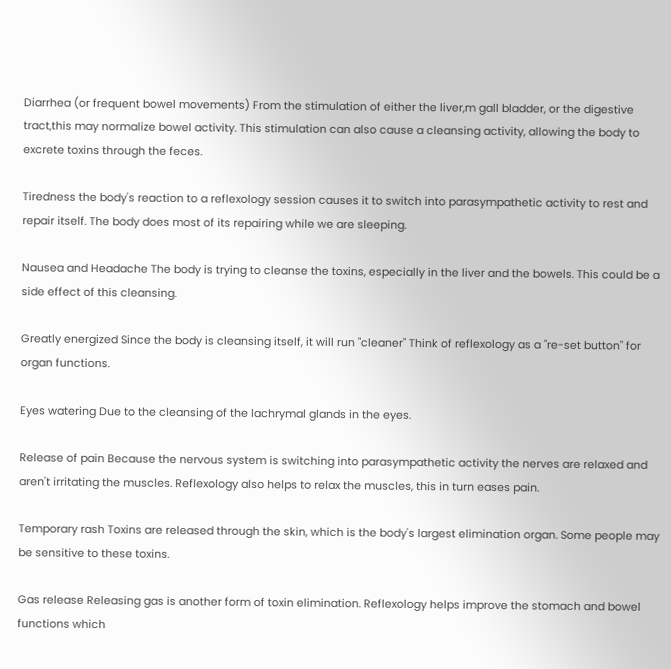Diarrhea (or frequent bowel movements) From the stimulation of either the liver,m gall bladder, or the digestive tract,this may normalize bowel activity. This stimulation can also cause a cleansing activity, allowing the body to excrete toxins through the feces.

Tiredness the body's reaction to a reflexology session causes it to switch into parasympathetic activity to rest and repair itself. The body does most of its repairing while we are sleeping.

Nausea and Headache The body is trying to cleanse the toxins, especially in the liver and the bowels. This could be a side effect of this cleansing.

Greatly energized Since the body is cleansing itself, it will run "cleaner" Think of reflexology as a "re-set button" for organ functions.

Eyes watering Due to the cleansing of the lachrymal glands in the eyes.

Release of pain Because the nervous system is switching into parasympathetic activity the nerves are relaxed and aren't irritating the muscles. Reflexology also helps to relax the muscles, this in turn eases pain.

Temporary rash Toxins are released through the skin, which is the body's largest elimination organ. Some people may be sensitive to these toxins.

Gas release Releasing gas is another form of toxin elimination. Reflexology helps improve the stomach and bowel functions which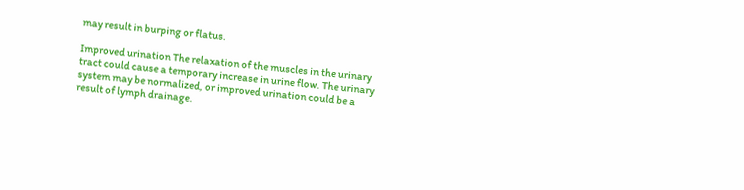may result in burping or flatus.

Improved urination The relaxation of the muscles in the urinary tract could cause a temporary increase in urine flow. The urinary system may be normalized, or improved urination could be a result of lymph drainage.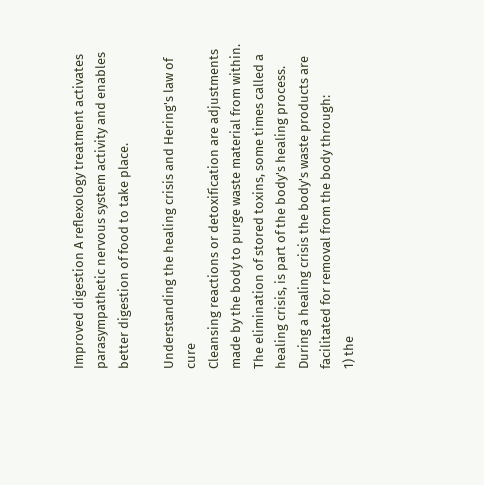Improved digestion A reflexology treatment activates parasympathetic nervous system activity and enables better digestion of food to take place.

Understanding the healing crisis and Hering's law of cure
Cleansing reactions or detoxification are adjustments made by the body to purge waste material from within. The elimination of stored toxins, some times called a healing crisis, is part of the body's healing process. During a healing crisis the body's waste products are facilitated for removal from the body through:
1) the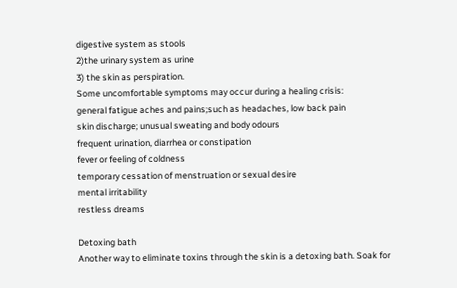digestive system as stools
2)the urinary system as urine
3) the skin as perspiration.
Some uncomfortable symptoms may occur during a healing crisis:
general fatigue aches and pains;such as headaches, low back pain
skin discharge; unusual sweating and body odours
frequent urination, diarrhea or constipation
fever or feeling of coldness
temporary cessation of menstruation or sexual desire
mental irritability
restless dreams

Detoxing bath
Another way to eliminate toxins through the skin is a detoxing bath. Soak for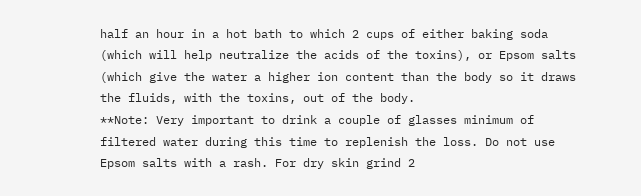half an hour in a hot bath to which 2 cups of either baking soda (which will help neutralize the acids of the toxins), or Epsom salts (which give the water a higher ion content than the body so it draws the fluids, with the toxins, out of the body.
**Note: Very important to drink a couple of glasses minimum of filtered water during this time to replenish the loss. Do not use Epsom salts with a rash. For dry skin grind 2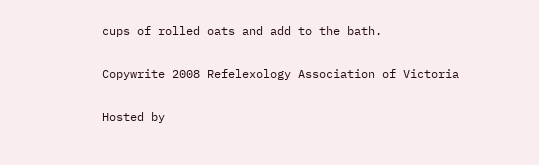cups of rolled oats and add to the bath.

Copywrite 2008 Refelexology Association of Victoria

Hosted by